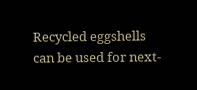Recycled eggshells can be used for next-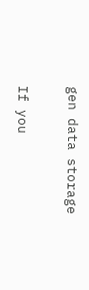gen data storage

If you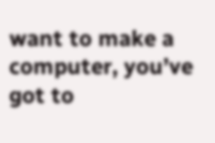want to make a computer, you’ve got to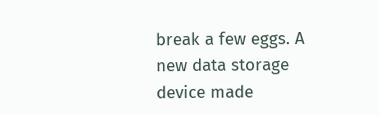break a few eggs. A new data storage device made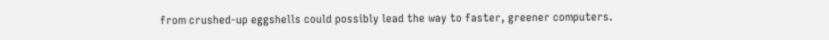from crushed-up eggshells could possibly lead the way to faster, greener computers.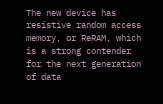The new device has resistive random access memory, or ReRAM, which is a strong contender for the next generation of data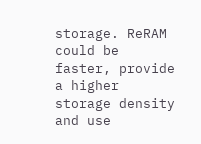storage. ReRAM could be faster, provide a higher storage density and use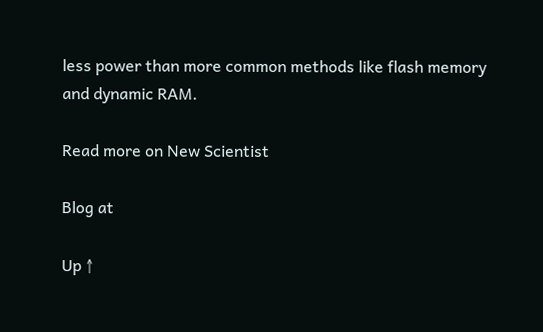less power than more common methods like flash memory and dynamic RAM.

Read more on New Scientist

Blog at

Up ↑